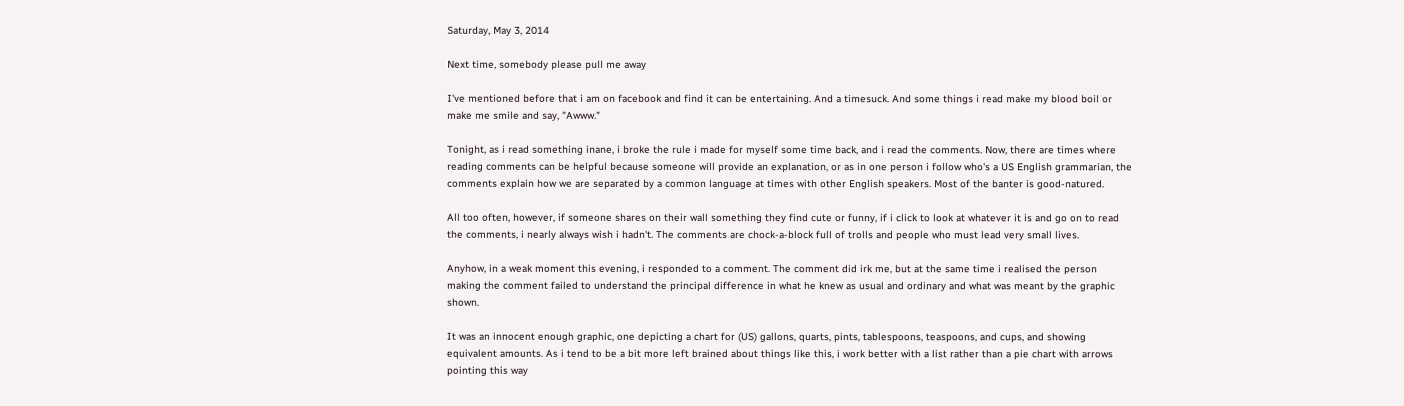Saturday, May 3, 2014

Next time, somebody please pull me away

I've mentioned before that i am on facebook and find it can be entertaining. And a timesuck. And some things i read make my blood boil or make me smile and say, "Awww."

Tonight, as i read something inane, i broke the rule i made for myself some time back, and i read the comments. Now, there are times where reading comments can be helpful because someone will provide an explanation, or as in one person i follow who's a US English grammarian, the comments explain how we are separated by a common language at times with other English speakers. Most of the banter is good-natured.

All too often, however, if someone shares on their wall something they find cute or funny, if i click to look at whatever it is and go on to read the comments, i nearly always wish i hadn't. The comments are chock-a-block full of trolls and people who must lead very small lives.

Anyhow, in a weak moment this evening, i responded to a comment. The comment did irk me, but at the same time i realised the person making the comment failed to understand the principal difference in what he knew as usual and ordinary and what was meant by the graphic shown.

It was an innocent enough graphic, one depicting a chart for (US) gallons, quarts, pints, tablespoons, teaspoons, and cups, and showing equivalent amounts. As i tend to be a bit more left brained about things like this, i work better with a list rather than a pie chart with arrows pointing this way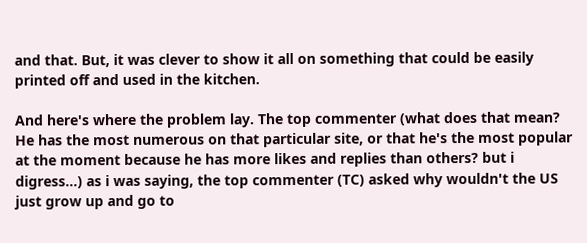and that. But, it was clever to show it all on something that could be easily printed off and used in the kitchen.

And here's where the problem lay. The top commenter (what does that mean? He has the most numerous on that particular site, or that he's the most popular at the moment because he has more likes and replies than others? but i digress...) as i was saying, the top commenter (TC) asked why wouldn't the US just grow up and go to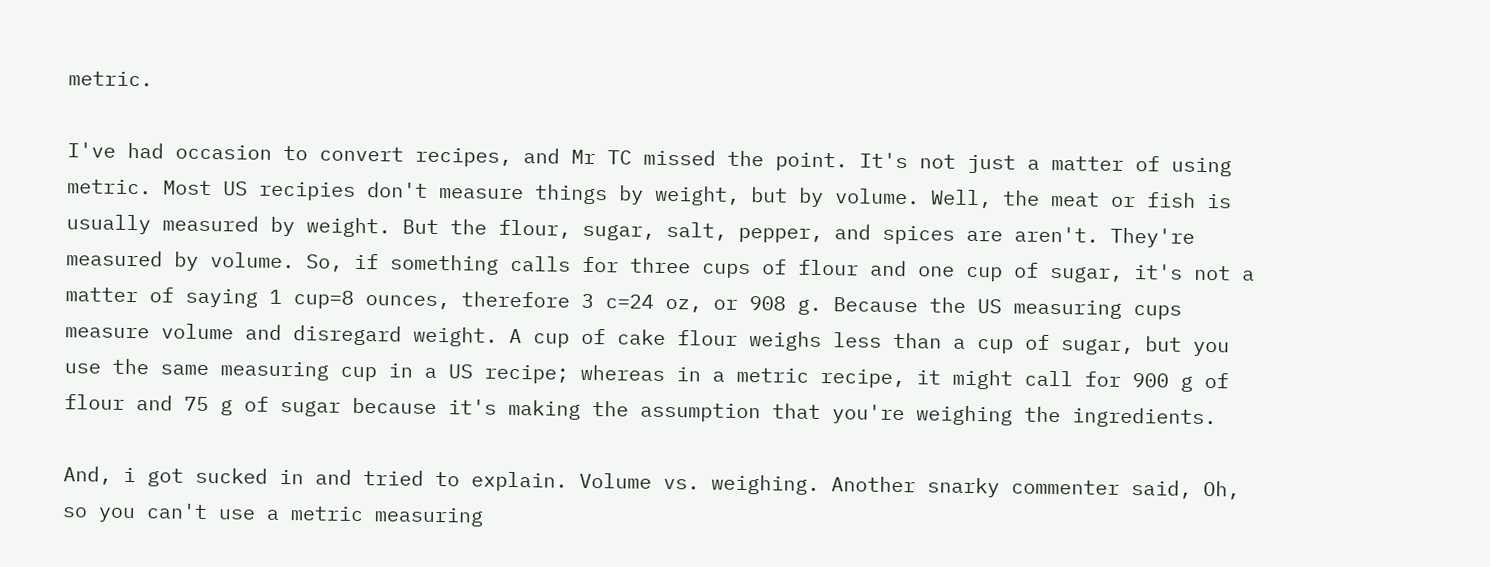metric.

I've had occasion to convert recipes, and Mr TC missed the point. It's not just a matter of using metric. Most US recipies don't measure things by weight, but by volume. Well, the meat or fish is usually measured by weight. But the flour, sugar, salt, pepper, and spices are aren't. They're measured by volume. So, if something calls for three cups of flour and one cup of sugar, it's not a matter of saying 1 cup=8 ounces, therefore 3 c=24 oz, or 908 g. Because the US measuring cups measure volume and disregard weight. A cup of cake flour weighs less than a cup of sugar, but you use the same measuring cup in a US recipe; whereas in a metric recipe, it might call for 900 g of flour and 75 g of sugar because it's making the assumption that you're weighing the ingredients.

And, i got sucked in and tried to explain. Volume vs. weighing. Another snarky commenter said, Oh, so you can't use a metric measuring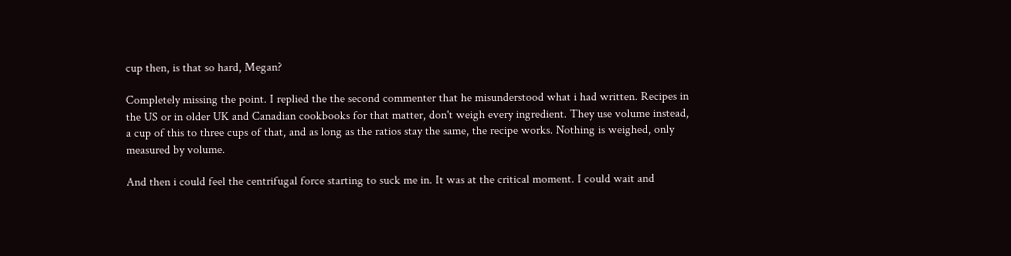cup then, is that so hard, Megan?

Completely missing the point. I replied the the second commenter that he misunderstood what i had written. Recipes in the US or in older UK and Canadian cookbooks for that matter, don't weigh every ingredient. They use volume instead, a cup of this to three cups of that, and as long as the ratios stay the same, the recipe works. Nothing is weighed, only measured by volume.

And then i could feel the centrifugal force starting to suck me in. It was at the critical moment. I could wait and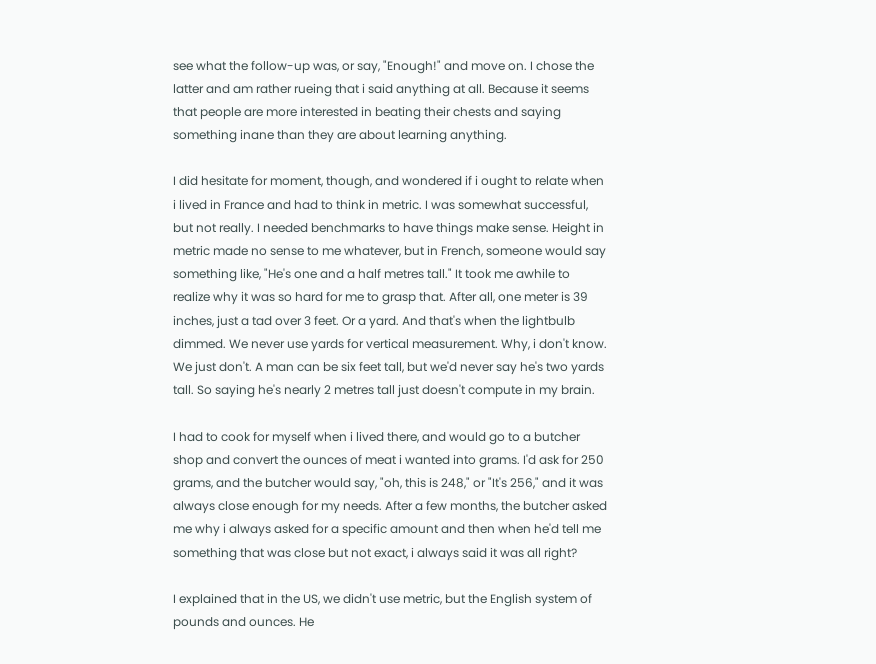see what the follow-up was, or say, "Enough!" and move on. I chose the latter and am rather rueing that i said anything at all. Because it seems that people are more interested in beating their chests and saying something inane than they are about learning anything.

I did hesitate for moment, though, and wondered if i ought to relate when i lived in France and had to think in metric. I was somewhat successful, but not really. I needed benchmarks to have things make sense. Height in metric made no sense to me whatever, but in French, someone would say something like, "He's one and a half metres tall." It took me awhile to realize why it was so hard for me to grasp that. After all, one meter is 39 inches, just a tad over 3 feet. Or a yard. And that's when the lightbulb dimmed. We never use yards for vertical measurement. Why, i don't know. We just don't. A man can be six feet tall, but we'd never say he's two yards tall. So saying he's nearly 2 metres tall just doesn't compute in my brain.

I had to cook for myself when i lived there, and would go to a butcher shop and convert the ounces of meat i wanted into grams. I'd ask for 250 grams, and the butcher would say, "oh, this is 248," or "It's 256," and it was always close enough for my needs. After a few months, the butcher asked me why i always asked for a specific amount and then when he'd tell me something that was close but not exact, i always said it was all right?

I explained that in the US, we didn't use metric, but the English system of pounds and ounces. He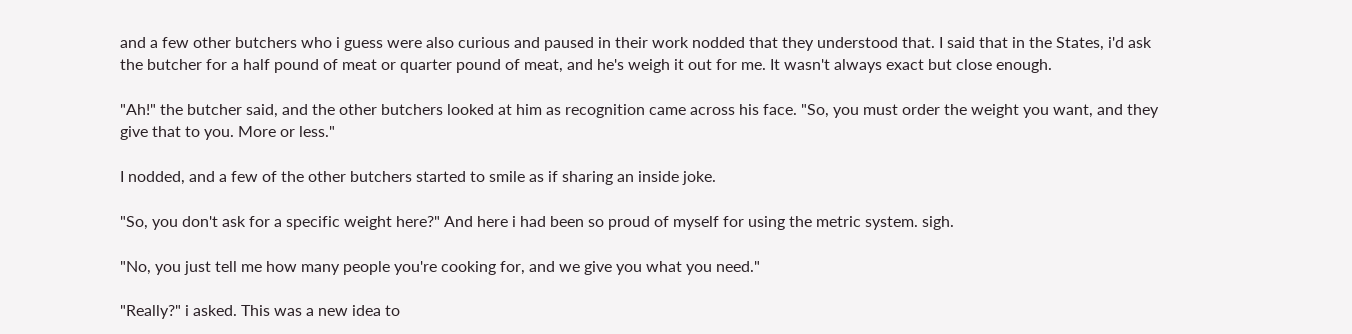and a few other butchers who i guess were also curious and paused in their work nodded that they understood that. I said that in the States, i'd ask the butcher for a half pound of meat or quarter pound of meat, and he's weigh it out for me. It wasn't always exact but close enough.

"Ah!" the butcher said, and the other butchers looked at him as recognition came across his face. "So, you must order the weight you want, and they give that to you. More or less."

I nodded, and a few of the other butchers started to smile as if sharing an inside joke.

"So, you don't ask for a specific weight here?" And here i had been so proud of myself for using the metric system. sigh.

"No, you just tell me how many people you're cooking for, and we give you what you need."

"Really?" i asked. This was a new idea to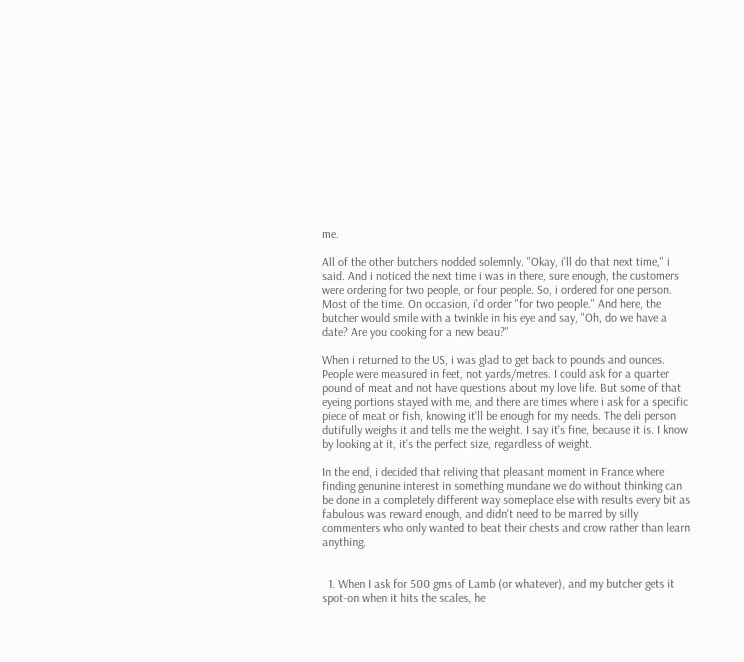me.

All of the other butchers nodded solemnly. "Okay, i'll do that next time," i said. And i noticed the next time i was in there, sure enough, the customers were ordering for two people, or four people. So, i ordered for one person. Most of the time. On occasion, i'd order "for two people." And here, the butcher would smile with a twinkle in his eye and say, "Oh, do we have a date? Are you cooking for a new beau?"

When i returned to the US, i was glad to get back to pounds and ounces. People were measured in feet, not yards/metres. I could ask for a quarter pound of meat and not have questions about my love life. But some of that eyeing portions stayed with me, and there are times where i ask for a specific piece of meat or fish, knowing it'll be enough for my needs. The deli person dutifully weighs it and tells me the weight. I say it's fine, because it is. I know by looking at it, it's the perfect size, regardless of weight.

In the end, i decided that reliving that pleasant moment in France where finding genunine interest in something mundane we do without thinking can be done in a completely different way someplace else with results every bit as fabulous was reward enough, and didn't need to be marred by silly commenters who only wanted to beat their chests and crow rather than learn anything.


  1. When I ask for 500 gms of Lamb (or whatever), and my butcher gets it spot-on when it hits the scales, he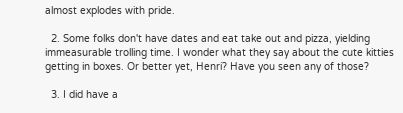almost explodes with pride.

  2. Some folks don't have dates and eat take out and pizza, yielding immeasurable trolling time. I wonder what they say about the cute kitties getting in boxes. Or better yet, Henri? Have you seen any of those?

  3. I did have a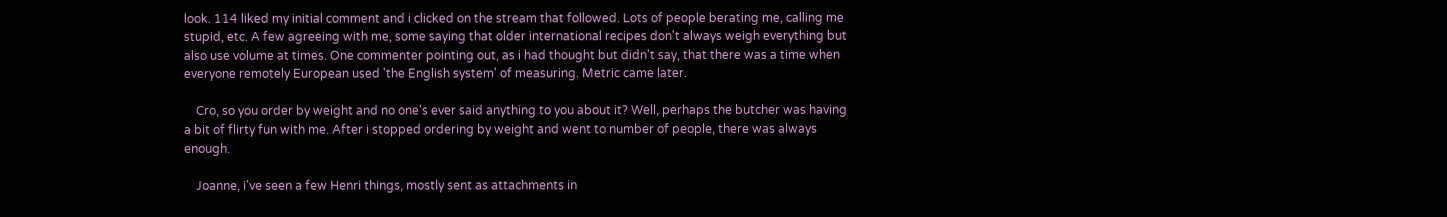look. 114 liked my initial comment and i clicked on the stream that followed. Lots of people berating me, calling me stupid, etc. A few agreeing with me, some saying that older international recipes don't always weigh everything but also use volume at times. One commenter pointing out, as i had thought but didn't say, that there was a time when everyone remotely European used 'the English system' of measuring. Metric came later.

    Cro, so you order by weight and no one's ever said anything to you about it? Well, perhaps the butcher was having a bit of flirty fun with me. After i stopped ordering by weight and went to number of people, there was always enough.

    Joanne, i've seen a few Henri things, mostly sent as attachments in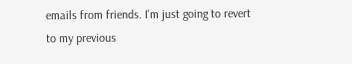emails from friends. I'm just going to revert to my previous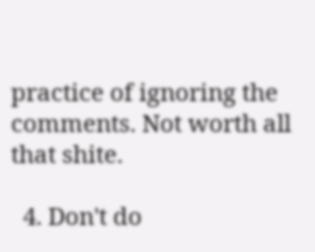practice of ignoring the comments. Not worth all that shite.

  4. Don't do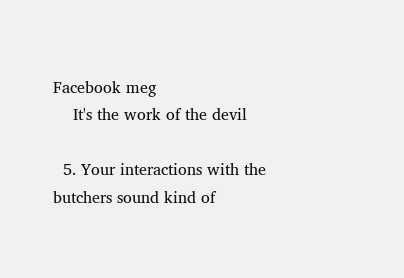Facebook meg
    It's the work of the devil

  5. Your interactions with the butchers sound kind of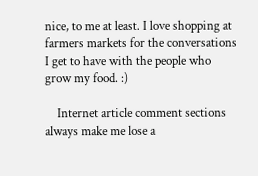nice, to me at least. I love shopping at farmers markets for the conversations I get to have with the people who grow my food. :)

    Internet article comment sections always make me lose a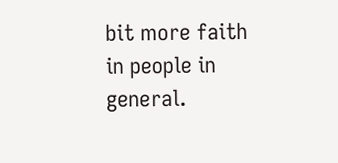bit more faith in people in general.